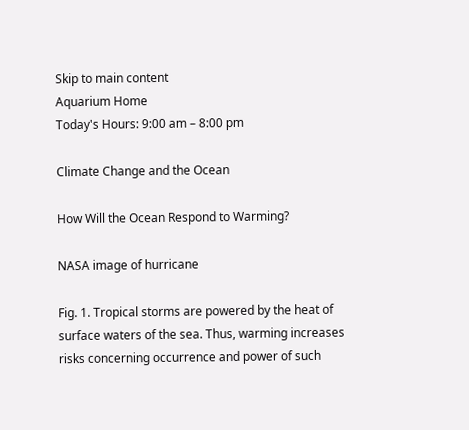Skip to main content
Aquarium Home
Today's Hours: 9:00 am – 8:00 pm

Climate Change and the Ocean

How Will the Ocean Respond to Warming?

NASA image of hurricane

Fig. 1. Tropical storms are powered by the heat of surface waters of the sea. Thus, warming increases risks concerning occurrence and power of such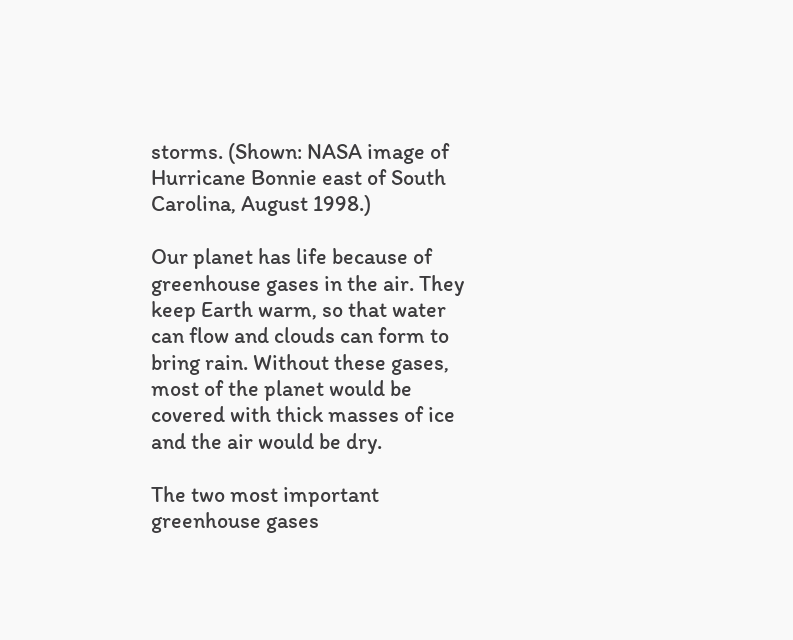storms. (Shown: NASA image of Hurricane Bonnie east of South Carolina, August 1998.)

Our planet has life because of greenhouse gases in the air. They keep Earth warm, so that water can flow and clouds can form to bring rain. Without these gases, most of the planet would be covered with thick masses of ice and the air would be dry.

The two most important greenhouse gases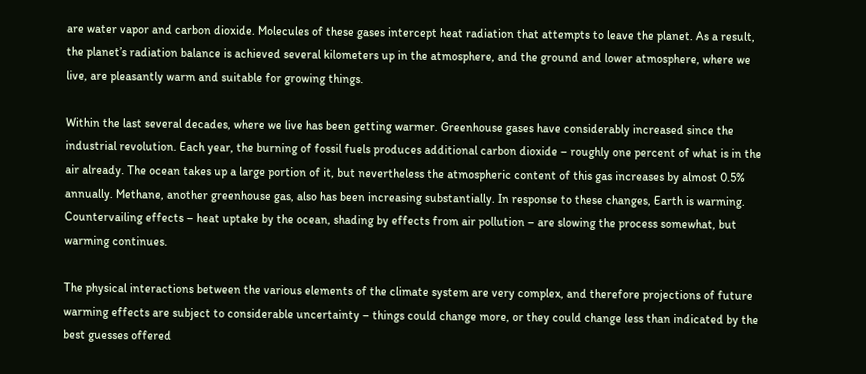are water vapor and carbon dioxide. Molecules of these gases intercept heat radiation that attempts to leave the planet. As a result, the planet’s radiation balance is achieved several kilometers up in the atmosphere, and the ground and lower atmosphere, where we live, are pleasantly warm and suitable for growing things.

Within the last several decades, where we live has been getting warmer. Greenhouse gases have considerably increased since the industrial revolution. Each year, the burning of fossil fuels produces additional carbon dioxide – roughly one percent of what is in the air already. The ocean takes up a large portion of it, but nevertheless the atmospheric content of this gas increases by almost 0.5% annually. Methane, another greenhouse gas, also has been increasing substantially. In response to these changes, Earth is warming. Countervailing effects – heat uptake by the ocean, shading by effects from air pollution – are slowing the process somewhat, but warming continues.

The physical interactions between the various elements of the climate system are very complex, and therefore projections of future warming effects are subject to considerable uncertainty – things could change more, or they could change less than indicated by the best guesses offered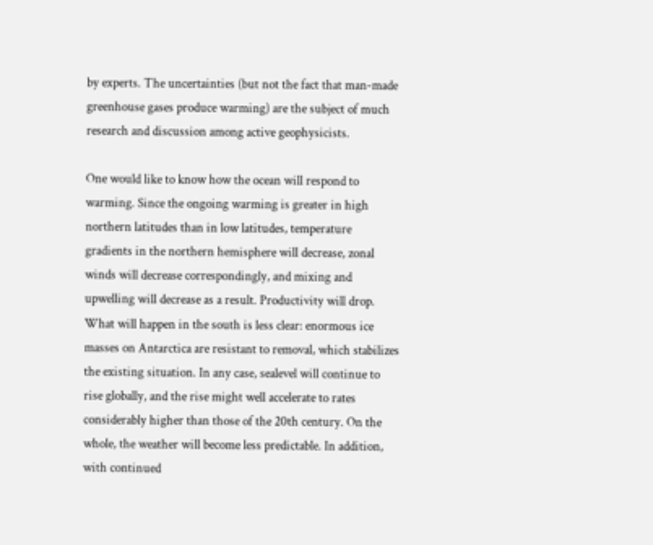by experts. The uncertainties (but not the fact that man-made greenhouse gases produce warming) are the subject of much research and discussion among active geophysicists.

One would like to know how the ocean will respond to warming. Since the ongoing warming is greater in high northern latitudes than in low latitudes, temperature gradients in the northern hemisphere will decrease, zonal winds will decrease correspondingly, and mixing and upwelling will decrease as a result. Productivity will drop. What will happen in the south is less clear: enormous ice masses on Antarctica are resistant to removal, which stabilizes the existing situation. In any case, sealevel will continue to rise globally, and the rise might well accelerate to rates considerably higher than those of the 20th century. On the whole, the weather will become less predictable. In addition, with continued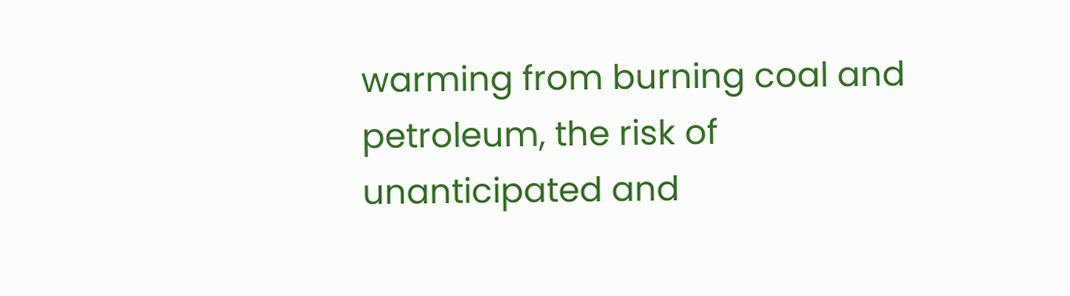warming from burning coal and petroleum, the risk of unanticipated and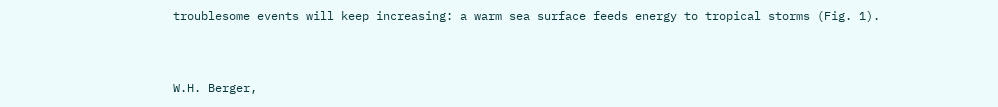troublesome events will keep increasing: a warm sea surface feeds energy to tropical storms (Fig. 1).


W.H. Berger,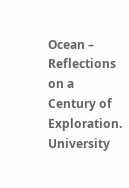Ocean – Reflections on a Century of Exploration. University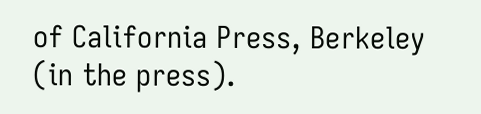of California Press, Berkeley (in the press).